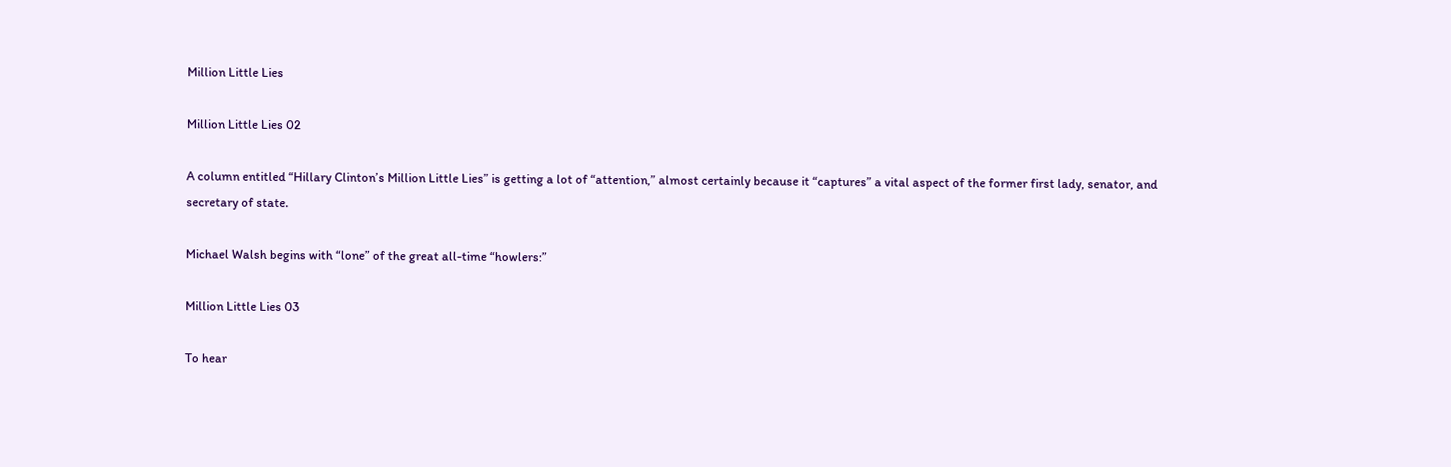Million Little Lies

Million Little Lies 02

A column entitled “Hillary Clinton’s Million Little Lies” is getting a lot of “attention,” almost certainly because it “captures” a vital aspect of the former first lady, senator, and secretary of state.

Michael Walsh begins with “lone” of the great all-time “howlers:”

Million Little Lies 03

To hear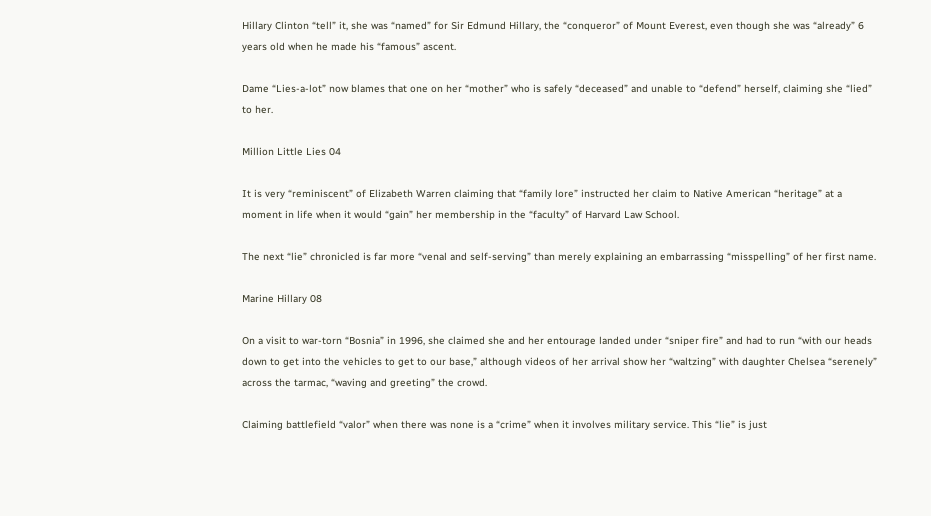Hillary Clinton “tell” it, she was “named” for Sir Edmund Hillary, the “conqueror” of Mount Everest, even though she was “already” 6 years old when he made his “famous” ascent.

Dame “Lies-a-lot” now blames that one on her “mother” who is safely “deceased” and unable to “defend” herself, claiming she “lied” to her.

Million Little Lies 04

It is very “reminiscent” of Elizabeth Warren claiming that “family lore” instructed her claim to Native American “heritage” at a moment in life when it would “gain” her membership in the “faculty” of Harvard Law School.

The next “lie” chronicled is far more “venal and self-serving” than merely explaining an embarrassing “misspelling” of her first name.

Marine Hillary 08

On a visit to war-torn “Bosnia” in 1996, she claimed she and her entourage landed under “sniper fire” and had to run “with our heads down to get into the vehicles to get to our base,” although videos of her arrival show her “waltzing” with daughter Chelsea “serenely” across the tarmac, “waving and greeting” the crowd.

Claiming battlefield “valor” when there was none is a “crime” when it involves military service. This “lie” is just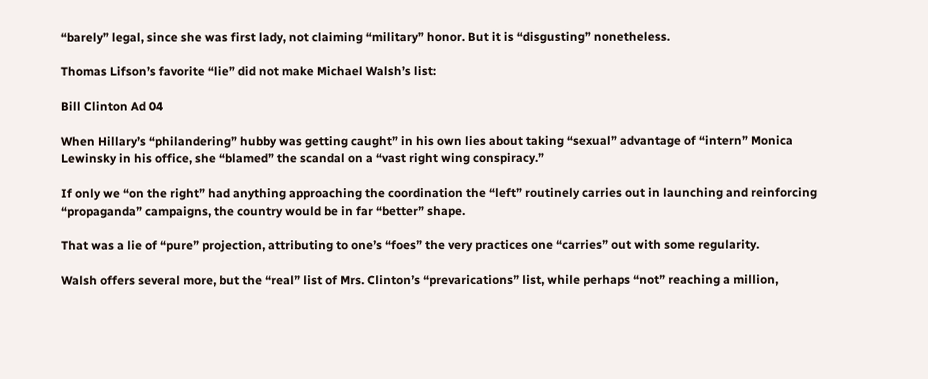“barely” legal, since she was first lady, not claiming “military” honor. But it is “disgusting” nonetheless.

Thomas Lifson’s favorite “lie” did not make Michael Walsh’s list:

Bill Clinton Ad 04

When Hillary’s “philandering” hubby was getting caught” in his own lies about taking “sexual” advantage of “intern” Monica Lewinsky in his office, she “blamed” the scandal on a “vast right wing conspiracy.”

If only we “on the right” had anything approaching the coordination the “left” routinely carries out in launching and reinforcing “propaganda” campaigns, the country would be in far “better” shape.

That was a lie of “pure” projection, attributing to one’s “foes” the very practices one “carries” out with some regularity.

Walsh offers several more, but the “real” list of Mrs. Clinton’s “prevarications” list, while perhaps “not” reaching a million,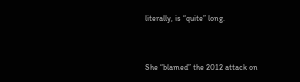literally, is “quite” long.


She “blamed” the 2012 attack on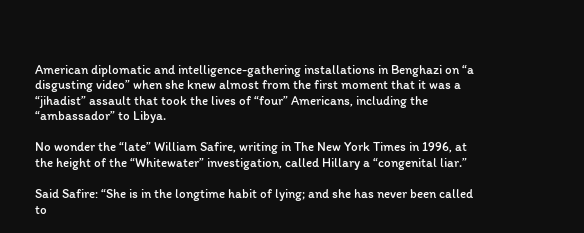American diplomatic and intelligence-gathering installations in Benghazi on “a disgusting video” when she knew almost from the first moment that it was a “jihadist” assault that took the lives of “four” Americans, including the “ambassador” to Libya.

No wonder the “late” William Safire, writing in The New York Times in 1996, at the height of the “Whitewater” investigation, called Hillary a “congenital liar.”

Said Safire: “She is in the longtime habit of lying; and she has never been called to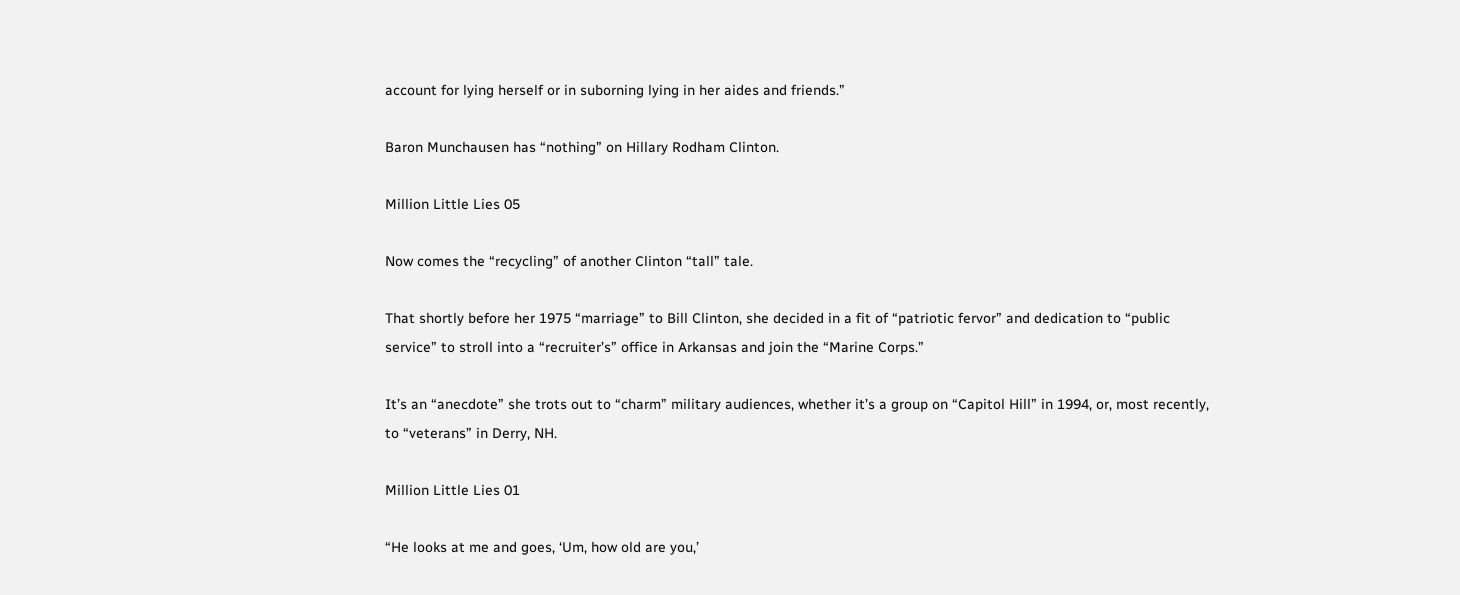account for lying herself or in suborning lying in her aides and friends.”

Baron Munchausen has “nothing” on Hillary Rodham Clinton.

Million Little Lies 05

Now comes the “recycling” of another Clinton “tall” tale.

That shortly before her 1975 “marriage” to Bill Clinton, she decided in a fit of “patriotic fervor” and dedication to “public service” to stroll into a “recruiter’s” office in Arkansas and join the “Marine Corps.”

It’s an “anecdote” she trots out to “charm” military audiences, whether it’s a group on “Capitol Hill” in 1994, or, most recently, to “veterans” in Derry, NH.

Million Little Lies 01

“He looks at me and goes, ‘Um, how old are you,’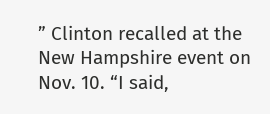” Clinton recalled at the New Hampshire event on Nov. 10. “I said,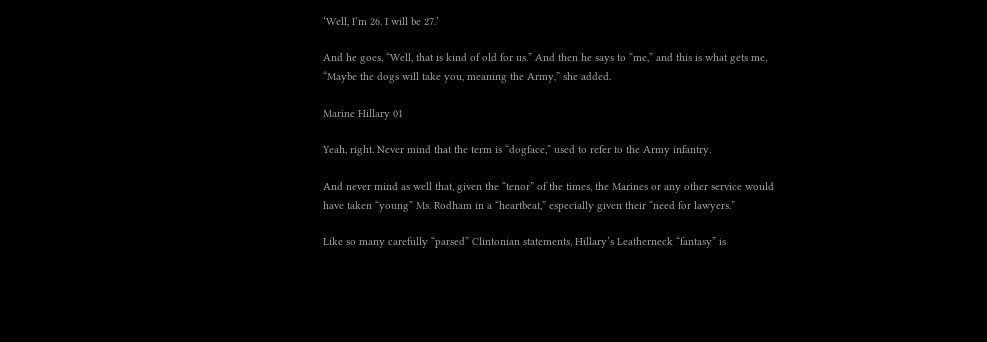‘Well, I’m 26. I will be 27.’

And he goes, “Well, that is kind of old for us.” And then he says to “me,” and this is what gets me, “Maybe the dogs will take you, meaning the Army,” she added.

Marine Hillary 01

Yeah, right. Never mind that the term is “dogface,” used to refer to the Army infantry.

And never mind as well that, given the “tenor” of the times, the Marines or any other service would have taken “young” Ms. Rodham in a “heartbeat,” especially given their “need for lawyers.”

Like so many carefully “parsed” Clintonian statements, Hillary’s Leatherneck “fantasy” is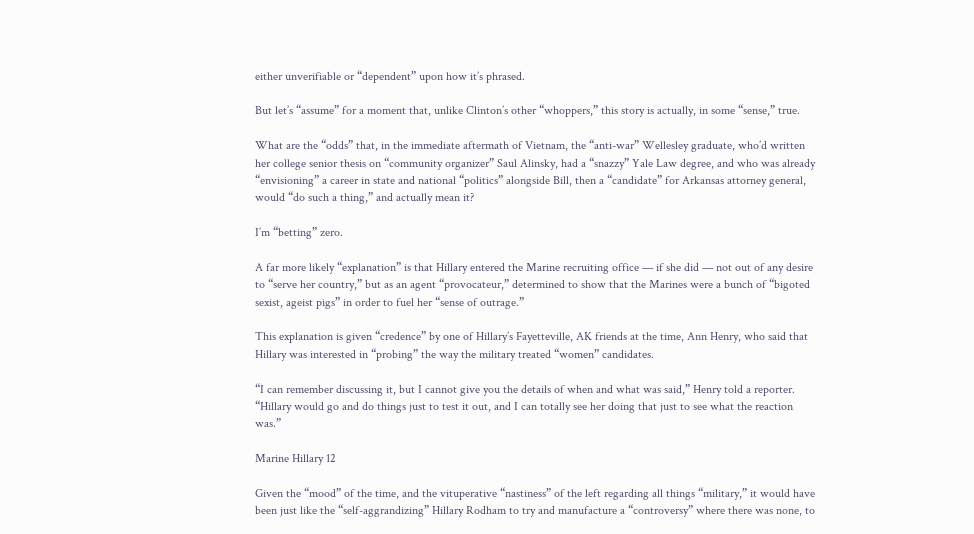either unverifiable or “dependent” upon how it’s phrased.

But let’s “assume” for a moment that, unlike Clinton’s other “whoppers,” this story is actually, in some “sense,” true.

What are the “odds” that, in the immediate aftermath of Vietnam, the “anti-war” Wellesley graduate, who’d written her college senior thesis on “community organizer” Saul Alinsky, had a “snazzy” Yale Law degree, and who was already “envisioning” a career in state and national “politics” alongside Bill, then a “candidate” for Arkansas attorney general, would “do such a thing,” and actually mean it?

I’m “betting” zero.

A far more likely “explanation” is that Hillary entered the Marine recruiting office — if she did — not out of any desire to “serve her country,” but as an agent “provocateur,” determined to show that the Marines were a bunch of “bigoted sexist, ageist pigs” in order to fuel her “sense of outrage.”

This explanation is given “credence” by one of Hillary’s Fayetteville, AK friends at the time, Ann Henry, who said that Hillary was interested in “probing” the way the military treated “women” candidates.

“I can remember discussing it, but I cannot give you the details of when and what was said,” Henry told a reporter. “Hillary would go and do things just to test it out, and I can totally see her doing that just to see what the reaction was.”

Marine Hillary 12

Given the “mood” of the time, and the vituperative “nastiness” of the left regarding all things “military,” it would have been just like the “self-aggrandizing” Hillary Rodham to try and manufacture a “controversy” where there was none, to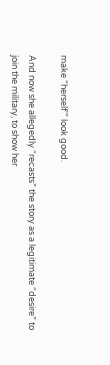make “herself'” look good.

And now she allegedly “recasts” the story as a legitimate “desire” to join the military, to show her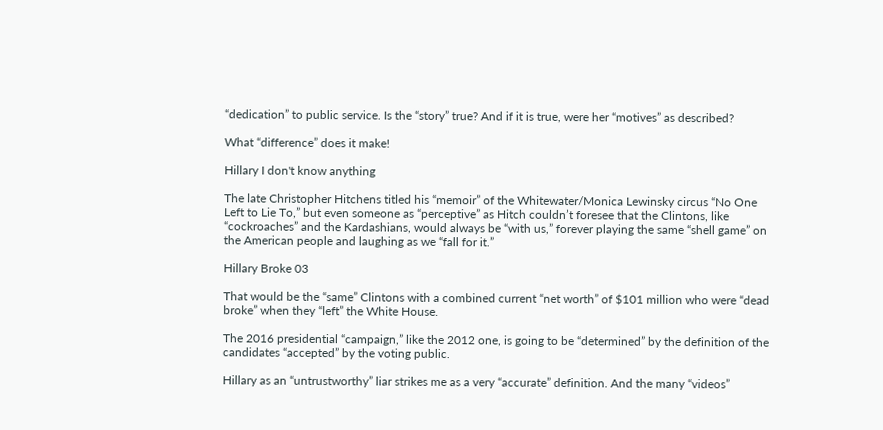“dedication” to public service. Is the “story” true? And if it is true, were her “motives” as described?

What “difference” does it make!

Hillary I don't know anything

The late Christopher Hitchens titled his “memoir” of the Whitewater/Monica Lewinsky circus “No One Left to Lie To,” but even someone as “perceptive” as Hitch couldn’t foresee that the Clintons, like “cockroaches” and the Kardashians, would always be “with us,” forever playing the same “shell game” on the American people and laughing as we “fall for it.”

Hillary Broke 03

That would be the “same” Clintons with a combined current “net worth” of $101 million who were “dead broke” when they “left” the White House.

The 2016 presidential “campaign,” like the 2012 one, is going to be “determined” by the definition of the candidates “accepted” by the voting public.

Hillary as an “untrustworthy” liar strikes me as a very “accurate” definition. And the many “videos”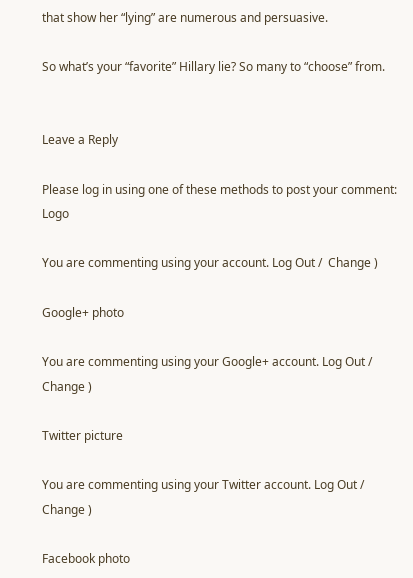that show her “lying” are numerous and persuasive.

So what’s your “favorite” Hillary lie? So many to “choose” from.


Leave a Reply

Please log in using one of these methods to post your comment: Logo

You are commenting using your account. Log Out /  Change )

Google+ photo

You are commenting using your Google+ account. Log Out /  Change )

Twitter picture

You are commenting using your Twitter account. Log Out /  Change )

Facebook photo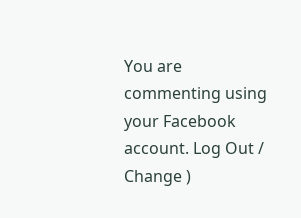You are commenting using your Facebook account. Log Out /  Change )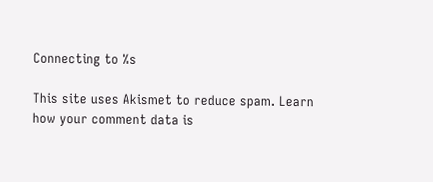Connecting to %s

This site uses Akismet to reduce spam. Learn how your comment data is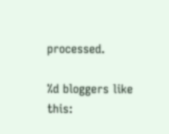processed.

%d bloggers like this: